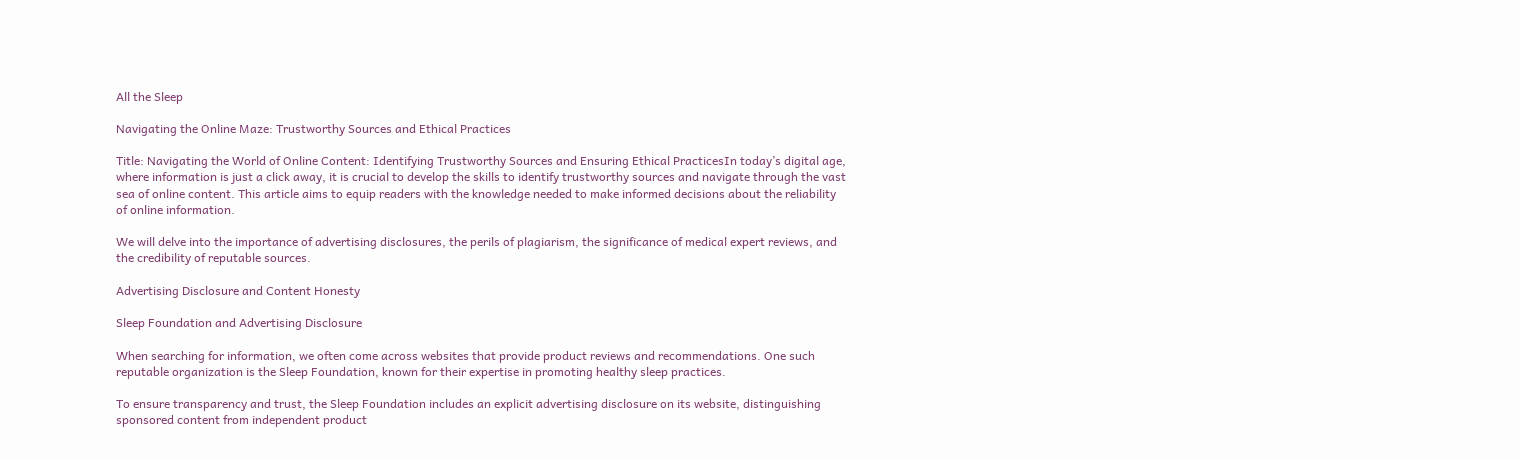All the Sleep

Navigating the Online Maze: Trustworthy Sources and Ethical Practices

Title: Navigating the World of Online Content: Identifying Trustworthy Sources and Ensuring Ethical PracticesIn today’s digital age, where information is just a click away, it is crucial to develop the skills to identify trustworthy sources and navigate through the vast sea of online content. This article aims to equip readers with the knowledge needed to make informed decisions about the reliability of online information.

We will delve into the importance of advertising disclosures, the perils of plagiarism, the significance of medical expert reviews, and the credibility of reputable sources.

Advertising Disclosure and Content Honesty

Sleep Foundation and Advertising Disclosure

When searching for information, we often come across websites that provide product reviews and recommendations. One such reputable organization is the Sleep Foundation, known for their expertise in promoting healthy sleep practices.

To ensure transparency and trust, the Sleep Foundation includes an explicit advertising disclosure on its website, distinguishing sponsored content from independent product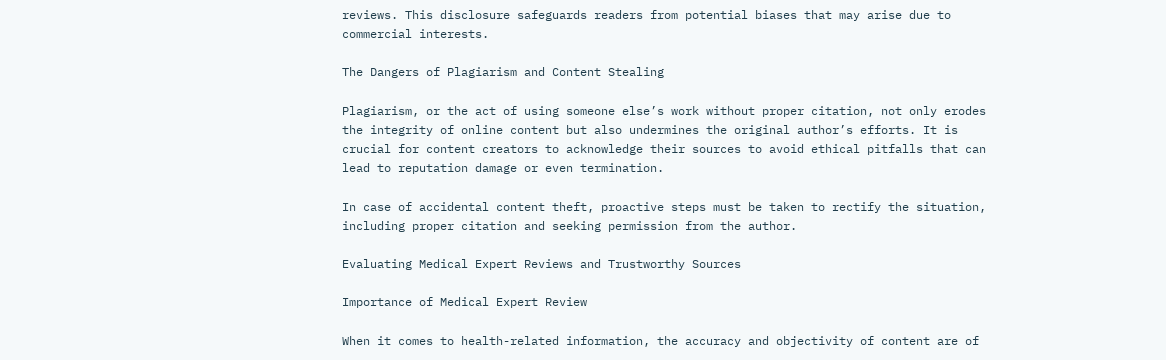reviews. This disclosure safeguards readers from potential biases that may arise due to commercial interests.

The Dangers of Plagiarism and Content Stealing

Plagiarism, or the act of using someone else’s work without proper citation, not only erodes the integrity of online content but also undermines the original author’s efforts. It is crucial for content creators to acknowledge their sources to avoid ethical pitfalls that can lead to reputation damage or even termination.

In case of accidental content theft, proactive steps must be taken to rectify the situation, including proper citation and seeking permission from the author.

Evaluating Medical Expert Reviews and Trustworthy Sources

Importance of Medical Expert Review

When it comes to health-related information, the accuracy and objectivity of content are of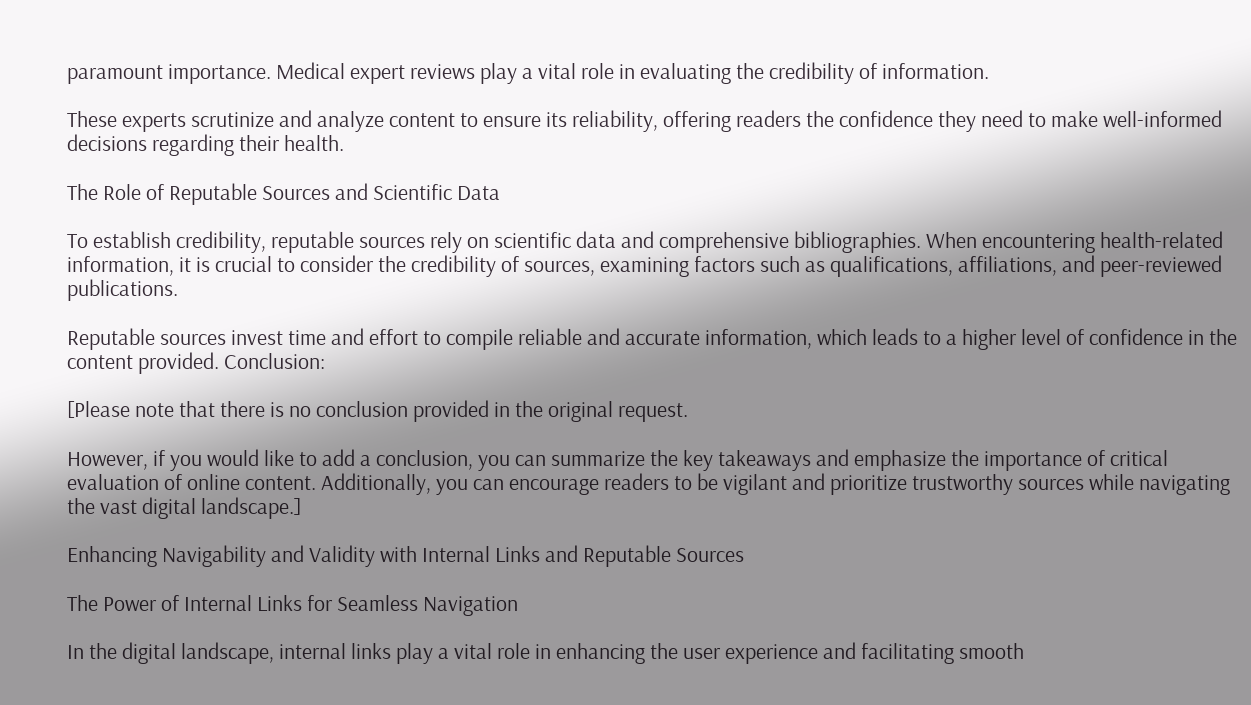paramount importance. Medical expert reviews play a vital role in evaluating the credibility of information.

These experts scrutinize and analyze content to ensure its reliability, offering readers the confidence they need to make well-informed decisions regarding their health.

The Role of Reputable Sources and Scientific Data

To establish credibility, reputable sources rely on scientific data and comprehensive bibliographies. When encountering health-related information, it is crucial to consider the credibility of sources, examining factors such as qualifications, affiliations, and peer-reviewed publications.

Reputable sources invest time and effort to compile reliable and accurate information, which leads to a higher level of confidence in the content provided. Conclusion:

[Please note that there is no conclusion provided in the original request.

However, if you would like to add a conclusion, you can summarize the key takeaways and emphasize the importance of critical evaluation of online content. Additionally, you can encourage readers to be vigilant and prioritize trustworthy sources while navigating the vast digital landscape.]

Enhancing Navigability and Validity with Internal Links and Reputable Sources

The Power of Internal Links for Seamless Navigation

In the digital landscape, internal links play a vital role in enhancing the user experience and facilitating smooth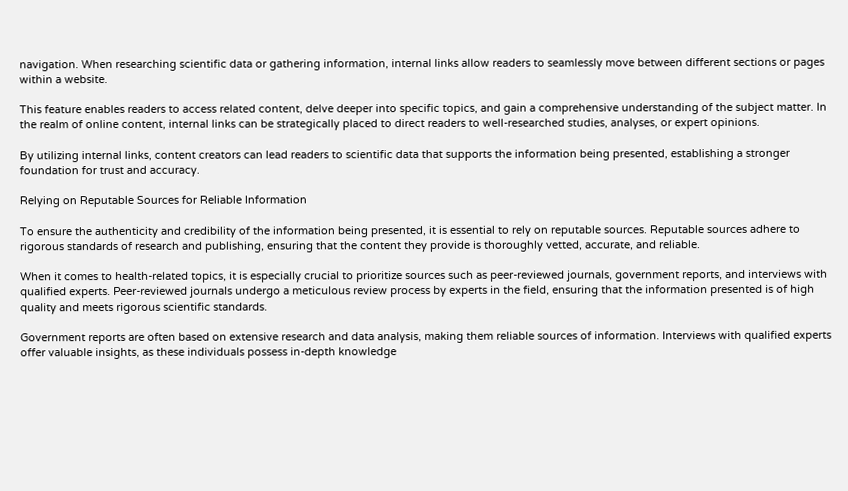navigation. When researching scientific data or gathering information, internal links allow readers to seamlessly move between different sections or pages within a website.

This feature enables readers to access related content, delve deeper into specific topics, and gain a comprehensive understanding of the subject matter. In the realm of online content, internal links can be strategically placed to direct readers to well-researched studies, analyses, or expert opinions.

By utilizing internal links, content creators can lead readers to scientific data that supports the information being presented, establishing a stronger foundation for trust and accuracy.

Relying on Reputable Sources for Reliable Information

To ensure the authenticity and credibility of the information being presented, it is essential to rely on reputable sources. Reputable sources adhere to rigorous standards of research and publishing, ensuring that the content they provide is thoroughly vetted, accurate, and reliable.

When it comes to health-related topics, it is especially crucial to prioritize sources such as peer-reviewed journals, government reports, and interviews with qualified experts. Peer-reviewed journals undergo a meticulous review process by experts in the field, ensuring that the information presented is of high quality and meets rigorous scientific standards.

Government reports are often based on extensive research and data analysis, making them reliable sources of information. Interviews with qualified experts offer valuable insights, as these individuals possess in-depth knowledge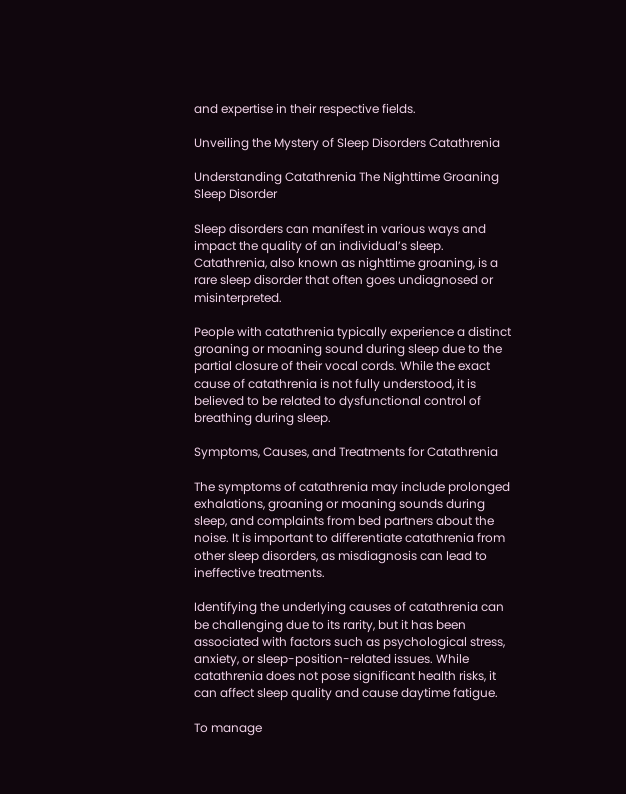and expertise in their respective fields.

Unveiling the Mystery of Sleep Disorders Catathrenia

Understanding Catathrenia The Nighttime Groaning Sleep Disorder

Sleep disorders can manifest in various ways and impact the quality of an individual’s sleep. Catathrenia, also known as nighttime groaning, is a rare sleep disorder that often goes undiagnosed or misinterpreted.

People with catathrenia typically experience a distinct groaning or moaning sound during sleep due to the partial closure of their vocal cords. While the exact cause of catathrenia is not fully understood, it is believed to be related to dysfunctional control of breathing during sleep.

Symptoms, Causes, and Treatments for Catathrenia

The symptoms of catathrenia may include prolonged exhalations, groaning or moaning sounds during sleep, and complaints from bed partners about the noise. It is important to differentiate catathrenia from other sleep disorders, as misdiagnosis can lead to ineffective treatments.

Identifying the underlying causes of catathrenia can be challenging due to its rarity, but it has been associated with factors such as psychological stress, anxiety, or sleep-position-related issues. While catathrenia does not pose significant health risks, it can affect sleep quality and cause daytime fatigue.

To manage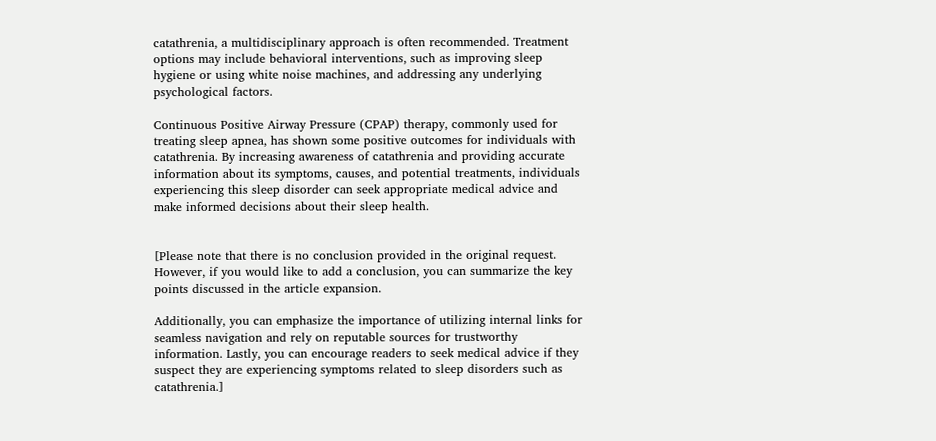catathrenia, a multidisciplinary approach is often recommended. Treatment options may include behavioral interventions, such as improving sleep hygiene or using white noise machines, and addressing any underlying psychological factors.

Continuous Positive Airway Pressure (CPAP) therapy, commonly used for treating sleep apnea, has shown some positive outcomes for individuals with catathrenia. By increasing awareness of catathrenia and providing accurate information about its symptoms, causes, and potential treatments, individuals experiencing this sleep disorder can seek appropriate medical advice and make informed decisions about their sleep health.


[Please note that there is no conclusion provided in the original request. However, if you would like to add a conclusion, you can summarize the key points discussed in the article expansion.

Additionally, you can emphasize the importance of utilizing internal links for seamless navigation and rely on reputable sources for trustworthy information. Lastly, you can encourage readers to seek medical advice if they suspect they are experiencing symptoms related to sleep disorders such as catathrenia.]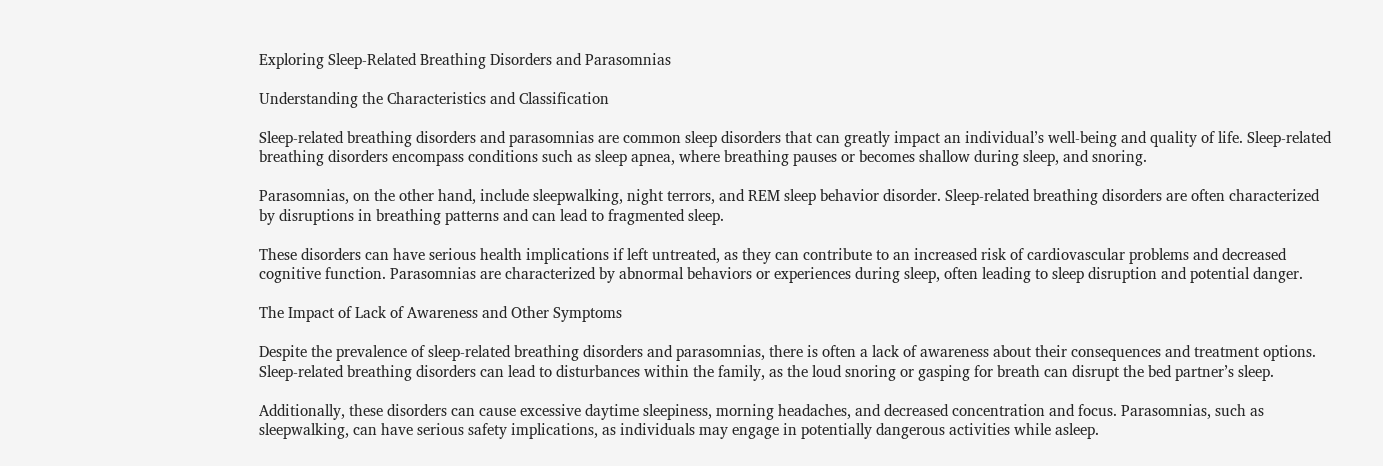Exploring Sleep-Related Breathing Disorders and Parasomnias

Understanding the Characteristics and Classification

Sleep-related breathing disorders and parasomnias are common sleep disorders that can greatly impact an individual’s well-being and quality of life. Sleep-related breathing disorders encompass conditions such as sleep apnea, where breathing pauses or becomes shallow during sleep, and snoring.

Parasomnias, on the other hand, include sleepwalking, night terrors, and REM sleep behavior disorder. Sleep-related breathing disorders are often characterized by disruptions in breathing patterns and can lead to fragmented sleep.

These disorders can have serious health implications if left untreated, as they can contribute to an increased risk of cardiovascular problems and decreased cognitive function. Parasomnias are characterized by abnormal behaviors or experiences during sleep, often leading to sleep disruption and potential danger.

The Impact of Lack of Awareness and Other Symptoms

Despite the prevalence of sleep-related breathing disorders and parasomnias, there is often a lack of awareness about their consequences and treatment options. Sleep-related breathing disorders can lead to disturbances within the family, as the loud snoring or gasping for breath can disrupt the bed partner’s sleep.

Additionally, these disorders can cause excessive daytime sleepiness, morning headaches, and decreased concentration and focus. Parasomnias, such as sleepwalking, can have serious safety implications, as individuals may engage in potentially dangerous activities while asleep.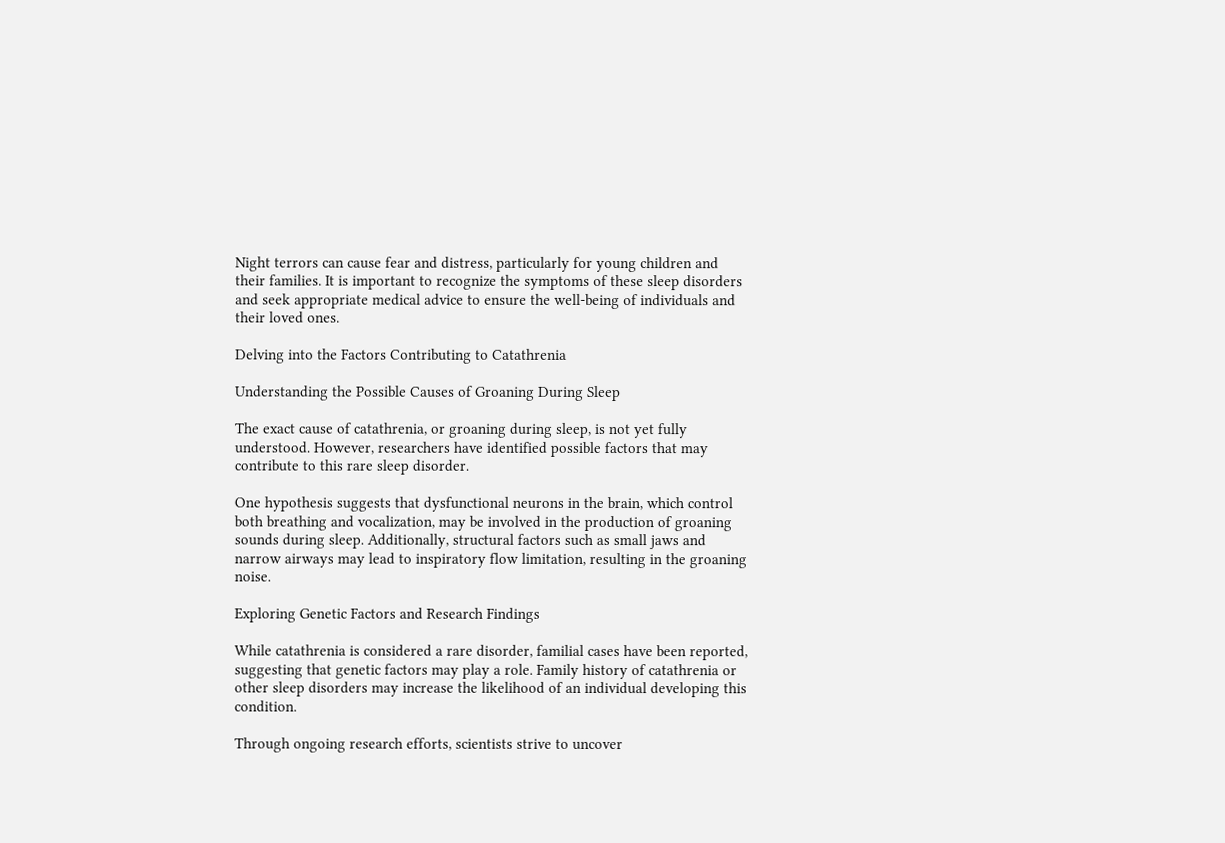Night terrors can cause fear and distress, particularly for young children and their families. It is important to recognize the symptoms of these sleep disorders and seek appropriate medical advice to ensure the well-being of individuals and their loved ones.

Delving into the Factors Contributing to Catathrenia

Understanding the Possible Causes of Groaning During Sleep

The exact cause of catathrenia, or groaning during sleep, is not yet fully understood. However, researchers have identified possible factors that may contribute to this rare sleep disorder.

One hypothesis suggests that dysfunctional neurons in the brain, which control both breathing and vocalization, may be involved in the production of groaning sounds during sleep. Additionally, structural factors such as small jaws and narrow airways may lead to inspiratory flow limitation, resulting in the groaning noise.

Exploring Genetic Factors and Research Findings

While catathrenia is considered a rare disorder, familial cases have been reported, suggesting that genetic factors may play a role. Family history of catathrenia or other sleep disorders may increase the likelihood of an individual developing this condition.

Through ongoing research efforts, scientists strive to uncover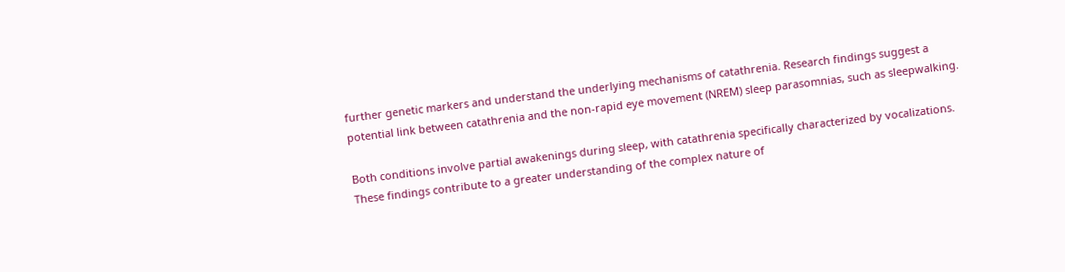further genetic markers and understand the underlying mechanisms of catathrenia. Research findings suggest a potential link between catathrenia and the non-rapid eye movement (NREM) sleep parasomnias, such as sleepwalking.

Both conditions involve partial awakenings during sleep, with catathrenia specifically characterized by vocalizations. These findings contribute to a greater understanding of the complex nature of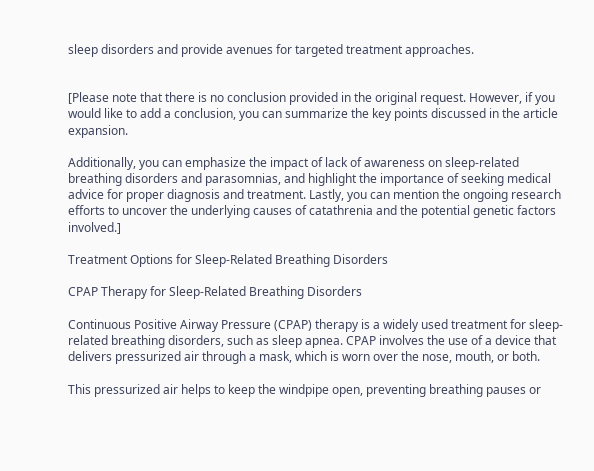sleep disorders and provide avenues for targeted treatment approaches.


[Please note that there is no conclusion provided in the original request. However, if you would like to add a conclusion, you can summarize the key points discussed in the article expansion.

Additionally, you can emphasize the impact of lack of awareness on sleep-related breathing disorders and parasomnias, and highlight the importance of seeking medical advice for proper diagnosis and treatment. Lastly, you can mention the ongoing research efforts to uncover the underlying causes of catathrenia and the potential genetic factors involved.]

Treatment Options for Sleep-Related Breathing Disorders

CPAP Therapy for Sleep-Related Breathing Disorders

Continuous Positive Airway Pressure (CPAP) therapy is a widely used treatment for sleep-related breathing disorders, such as sleep apnea. CPAP involves the use of a device that delivers pressurized air through a mask, which is worn over the nose, mouth, or both.

This pressurized air helps to keep the windpipe open, preventing breathing pauses or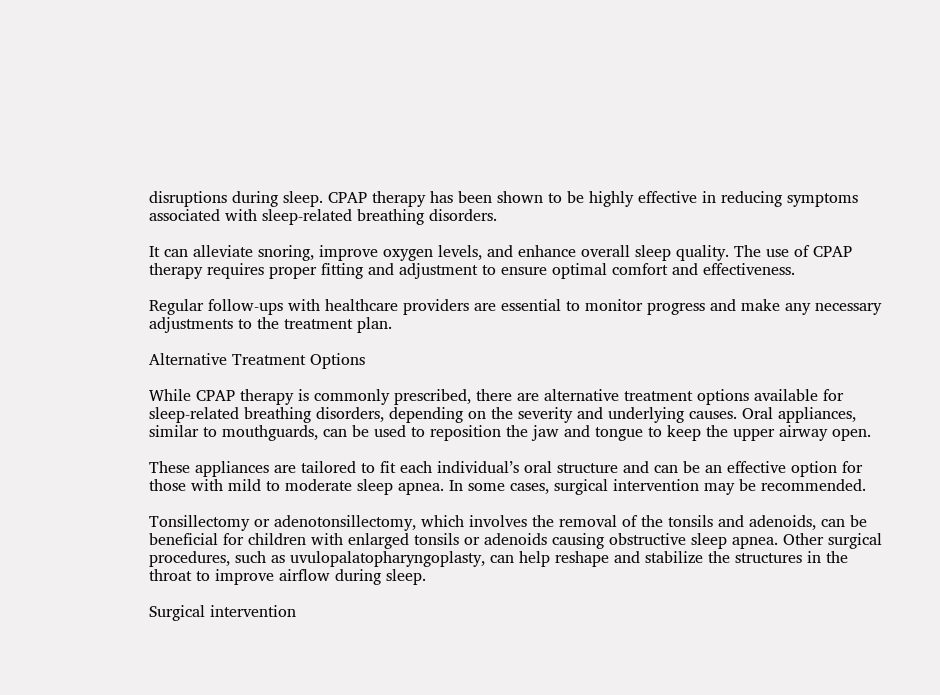disruptions during sleep. CPAP therapy has been shown to be highly effective in reducing symptoms associated with sleep-related breathing disorders.

It can alleviate snoring, improve oxygen levels, and enhance overall sleep quality. The use of CPAP therapy requires proper fitting and adjustment to ensure optimal comfort and effectiveness.

Regular follow-ups with healthcare providers are essential to monitor progress and make any necessary adjustments to the treatment plan.

Alternative Treatment Options

While CPAP therapy is commonly prescribed, there are alternative treatment options available for sleep-related breathing disorders, depending on the severity and underlying causes. Oral appliances, similar to mouthguards, can be used to reposition the jaw and tongue to keep the upper airway open.

These appliances are tailored to fit each individual’s oral structure and can be an effective option for those with mild to moderate sleep apnea. In some cases, surgical intervention may be recommended.

Tonsillectomy or adenotonsillectomy, which involves the removal of the tonsils and adenoids, can be beneficial for children with enlarged tonsils or adenoids causing obstructive sleep apnea. Other surgical procedures, such as uvulopalatopharyngoplasty, can help reshape and stabilize the structures in the throat to improve airflow during sleep.

Surgical intervention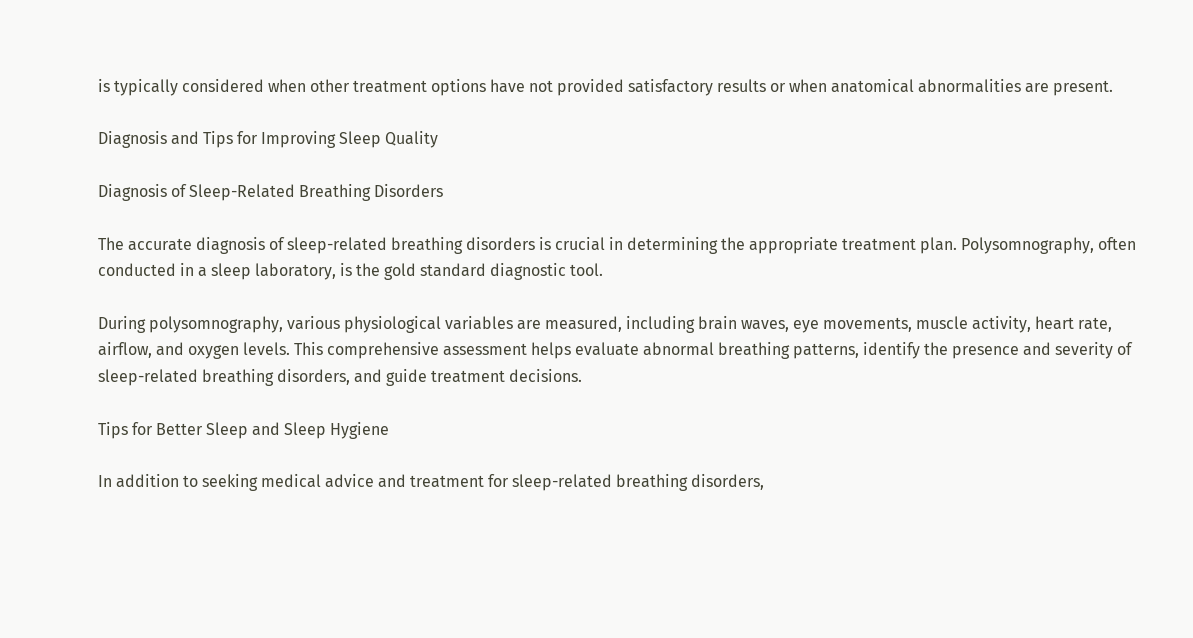is typically considered when other treatment options have not provided satisfactory results or when anatomical abnormalities are present.

Diagnosis and Tips for Improving Sleep Quality

Diagnosis of Sleep-Related Breathing Disorders

The accurate diagnosis of sleep-related breathing disorders is crucial in determining the appropriate treatment plan. Polysomnography, often conducted in a sleep laboratory, is the gold standard diagnostic tool.

During polysomnography, various physiological variables are measured, including brain waves, eye movements, muscle activity, heart rate, airflow, and oxygen levels. This comprehensive assessment helps evaluate abnormal breathing patterns, identify the presence and severity of sleep-related breathing disorders, and guide treatment decisions.

Tips for Better Sleep and Sleep Hygiene

In addition to seeking medical advice and treatment for sleep-related breathing disorders,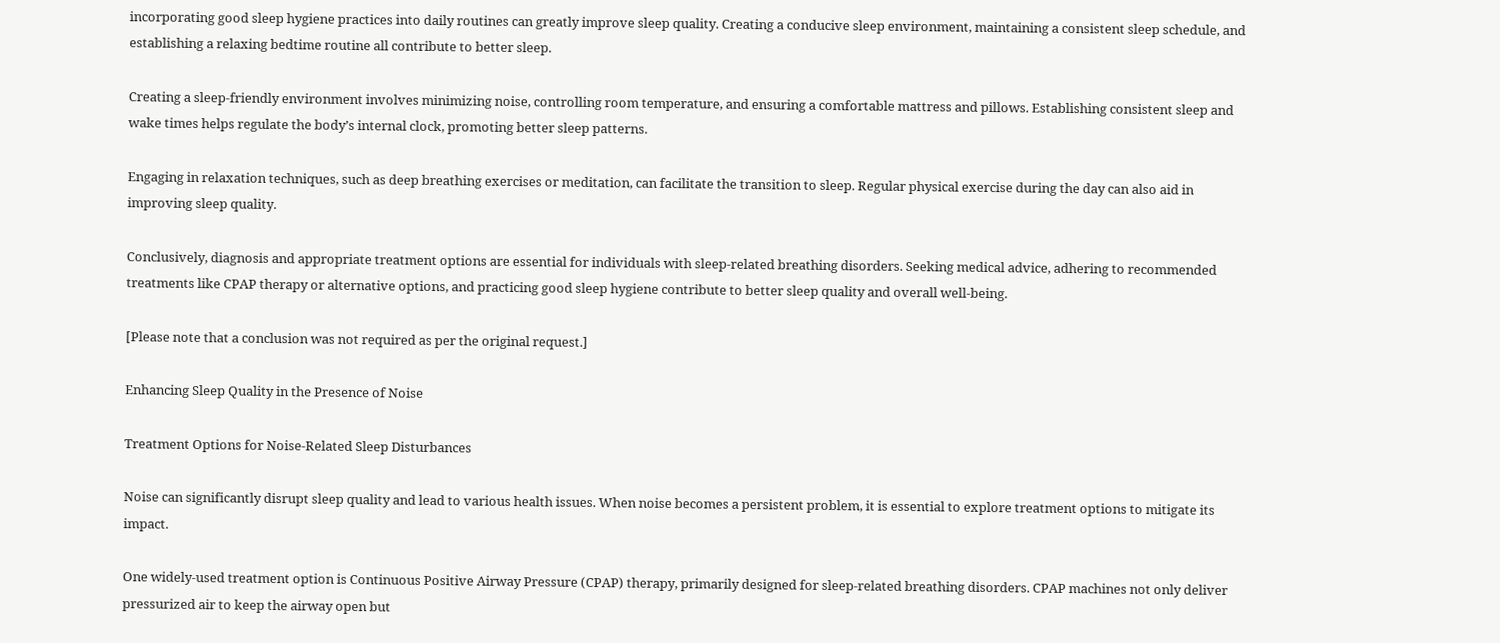incorporating good sleep hygiene practices into daily routines can greatly improve sleep quality. Creating a conducive sleep environment, maintaining a consistent sleep schedule, and establishing a relaxing bedtime routine all contribute to better sleep.

Creating a sleep-friendly environment involves minimizing noise, controlling room temperature, and ensuring a comfortable mattress and pillows. Establishing consistent sleep and wake times helps regulate the body’s internal clock, promoting better sleep patterns.

Engaging in relaxation techniques, such as deep breathing exercises or meditation, can facilitate the transition to sleep. Regular physical exercise during the day can also aid in improving sleep quality.

Conclusively, diagnosis and appropriate treatment options are essential for individuals with sleep-related breathing disorders. Seeking medical advice, adhering to recommended treatments like CPAP therapy or alternative options, and practicing good sleep hygiene contribute to better sleep quality and overall well-being.

[Please note that a conclusion was not required as per the original request.]

Enhancing Sleep Quality in the Presence of Noise

Treatment Options for Noise-Related Sleep Disturbances

Noise can significantly disrupt sleep quality and lead to various health issues. When noise becomes a persistent problem, it is essential to explore treatment options to mitigate its impact.

One widely-used treatment option is Continuous Positive Airway Pressure (CPAP) therapy, primarily designed for sleep-related breathing disorders. CPAP machines not only deliver pressurized air to keep the airway open but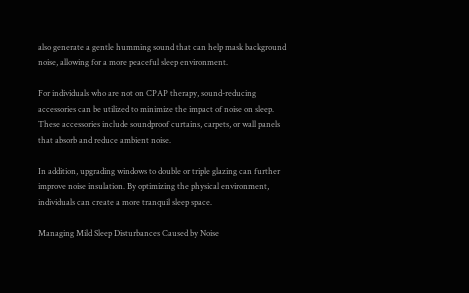also generate a gentle humming sound that can help mask background noise, allowing for a more peaceful sleep environment.

For individuals who are not on CPAP therapy, sound-reducing accessories can be utilized to minimize the impact of noise on sleep. These accessories include soundproof curtains, carpets, or wall panels that absorb and reduce ambient noise.

In addition, upgrading windows to double or triple glazing can further improve noise insulation. By optimizing the physical environment, individuals can create a more tranquil sleep space.

Managing Mild Sleep Disturbances Caused by Noise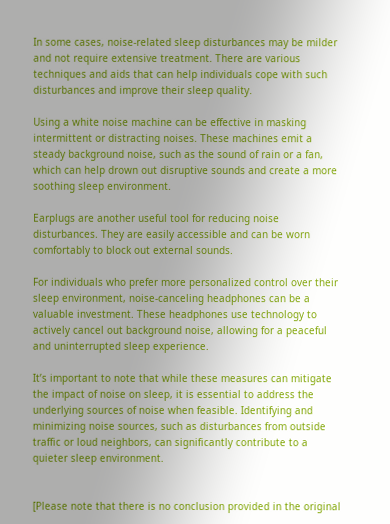In some cases, noise-related sleep disturbances may be milder and not require extensive treatment. There are various techniques and aids that can help individuals cope with such disturbances and improve their sleep quality.

Using a white noise machine can be effective in masking intermittent or distracting noises. These machines emit a steady background noise, such as the sound of rain or a fan, which can help drown out disruptive sounds and create a more soothing sleep environment.

Earplugs are another useful tool for reducing noise disturbances. They are easily accessible and can be worn comfortably to block out external sounds.

For individuals who prefer more personalized control over their sleep environment, noise-canceling headphones can be a valuable investment. These headphones use technology to actively cancel out background noise, allowing for a peaceful and uninterrupted sleep experience.

It’s important to note that while these measures can mitigate the impact of noise on sleep, it is essential to address the underlying sources of noise when feasible. Identifying and minimizing noise sources, such as disturbances from outside traffic or loud neighbors, can significantly contribute to a quieter sleep environment.


[Please note that there is no conclusion provided in the original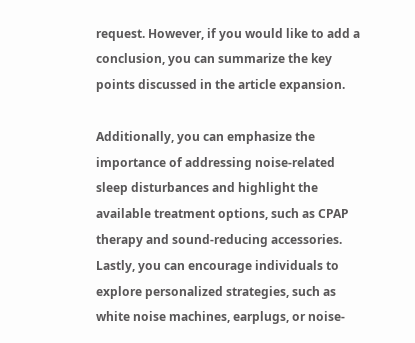request. However, if you would like to add a conclusion, you can summarize the key points discussed in the article expansion.

Additionally, you can emphasize the importance of addressing noise-related sleep disturbances and highlight the available treatment options, such as CPAP therapy and sound-reducing accessories. Lastly, you can encourage individuals to explore personalized strategies, such as white noise machines, earplugs, or noise-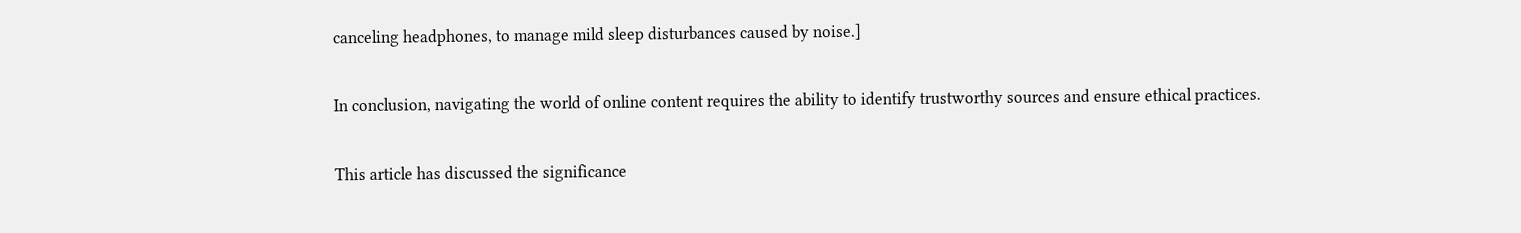canceling headphones, to manage mild sleep disturbances caused by noise.]

In conclusion, navigating the world of online content requires the ability to identify trustworthy sources and ensure ethical practices.

This article has discussed the significance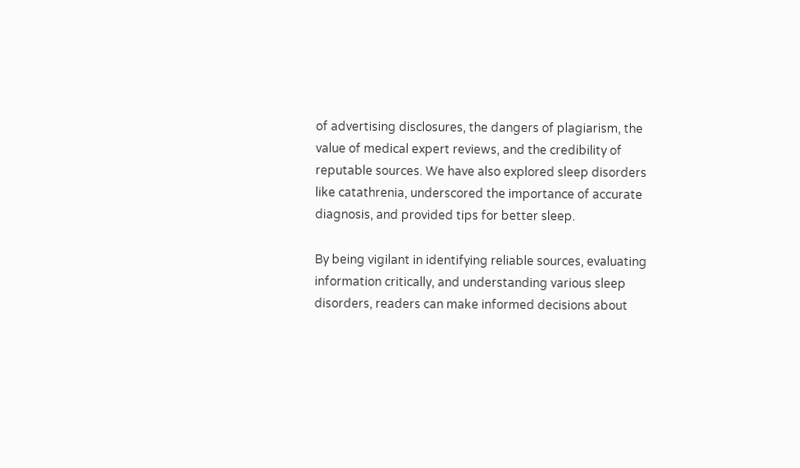of advertising disclosures, the dangers of plagiarism, the value of medical expert reviews, and the credibility of reputable sources. We have also explored sleep disorders like catathrenia, underscored the importance of accurate diagnosis, and provided tips for better sleep.

By being vigilant in identifying reliable sources, evaluating information critically, and understanding various sleep disorders, readers can make informed decisions about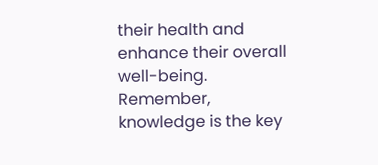their health and enhance their overall well-being. Remember, knowledge is the key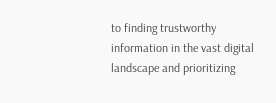to finding trustworthy information in the vast digital landscape and prioritizing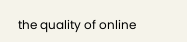the quality of online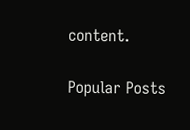content.

Popular Posts